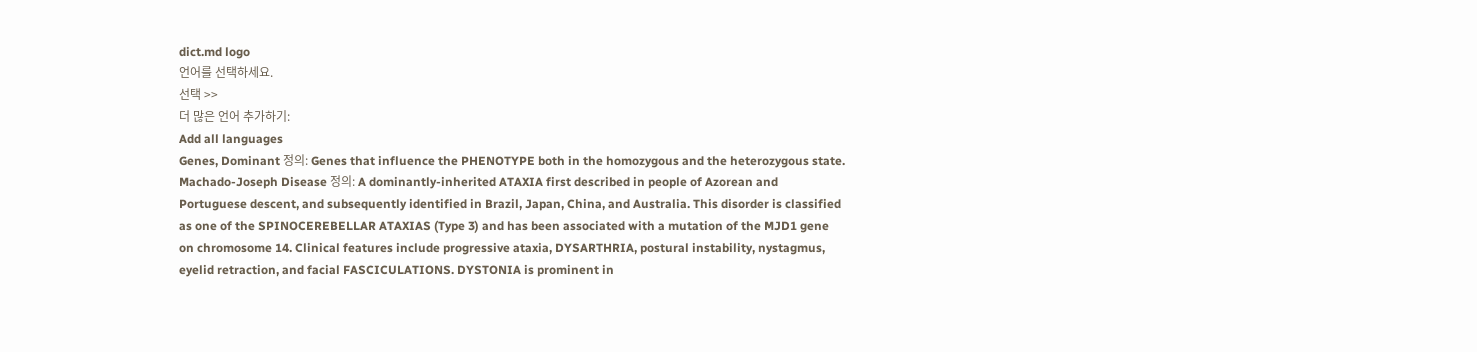dict.md logo
언어를 선택하세요.
선택 >>
더 많은 언어 추가하기:
Add all languages
Genes, Dominant 정의: Genes that influence the PHENOTYPE both in the homozygous and the heterozygous state.
Machado-Joseph Disease 정의: A dominantly-inherited ATAXIA first described in people of Azorean and Portuguese descent, and subsequently identified in Brazil, Japan, China, and Australia. This disorder is classified as one of the SPINOCEREBELLAR ATAXIAS (Type 3) and has been associated with a mutation of the MJD1 gene on chromosome 14. Clinical features include progressive ataxia, DYSARTHRIA, postural instability, nystagmus, eyelid retraction, and facial FASCICULATIONS. DYSTONIA is prominent in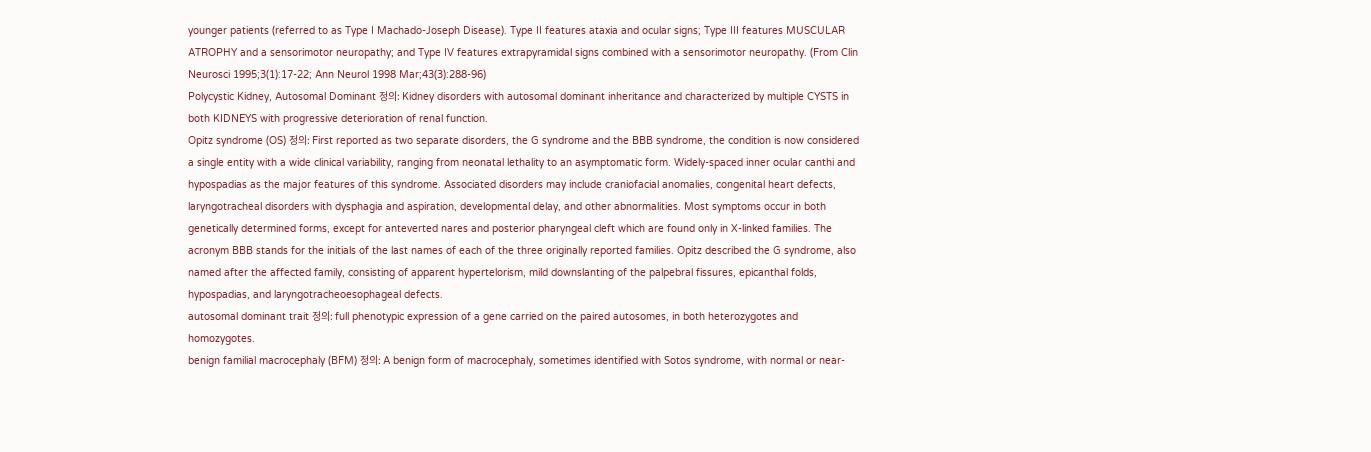younger patients (referred to as Type I Machado-Joseph Disease). Type II features ataxia and ocular signs; Type III features MUSCULAR ATROPHY and a sensorimotor neuropathy; and Type IV features extrapyramidal signs combined with a sensorimotor neuropathy. (From Clin Neurosci 1995;3(1):17-22; Ann Neurol 1998 Mar;43(3):288-96)
Polycystic Kidney, Autosomal Dominant 정의: Kidney disorders with autosomal dominant inheritance and characterized by multiple CYSTS in both KIDNEYS with progressive deterioration of renal function.
Opitz syndrome (OS) 정의: First reported as two separate disorders, the G syndrome and the BBB syndrome, the condition is now considered a single entity with a wide clinical variability, ranging from neonatal lethality to an asymptomatic form. Widely-spaced inner ocular canthi and hypospadias as the major features of this syndrome. Associated disorders may include craniofacial anomalies, congenital heart defects, laryngotracheal disorders with dysphagia and aspiration, developmental delay, and other abnormalities. Most symptoms occur in both genetically determined forms, except for anteverted nares and posterior pharyngeal cleft which are found only in X-linked families. The acronym BBB stands for the initials of the last names of each of the three originally reported families. Opitz described the G syndrome, also named after the affected family, consisting of apparent hypertelorism, mild downslanting of the palpebral fissures, epicanthal folds, hypospadias, and laryngotracheoesophageal defects.
autosomal dominant trait 정의: full phenotypic expression of a gene carried on the paired autosomes, in both heterozygotes and homozygotes.
benign familial macrocephaly (BFM) 정의: A benign form of macrocephaly, sometimes identified with Sotos syndrome, with normal or near-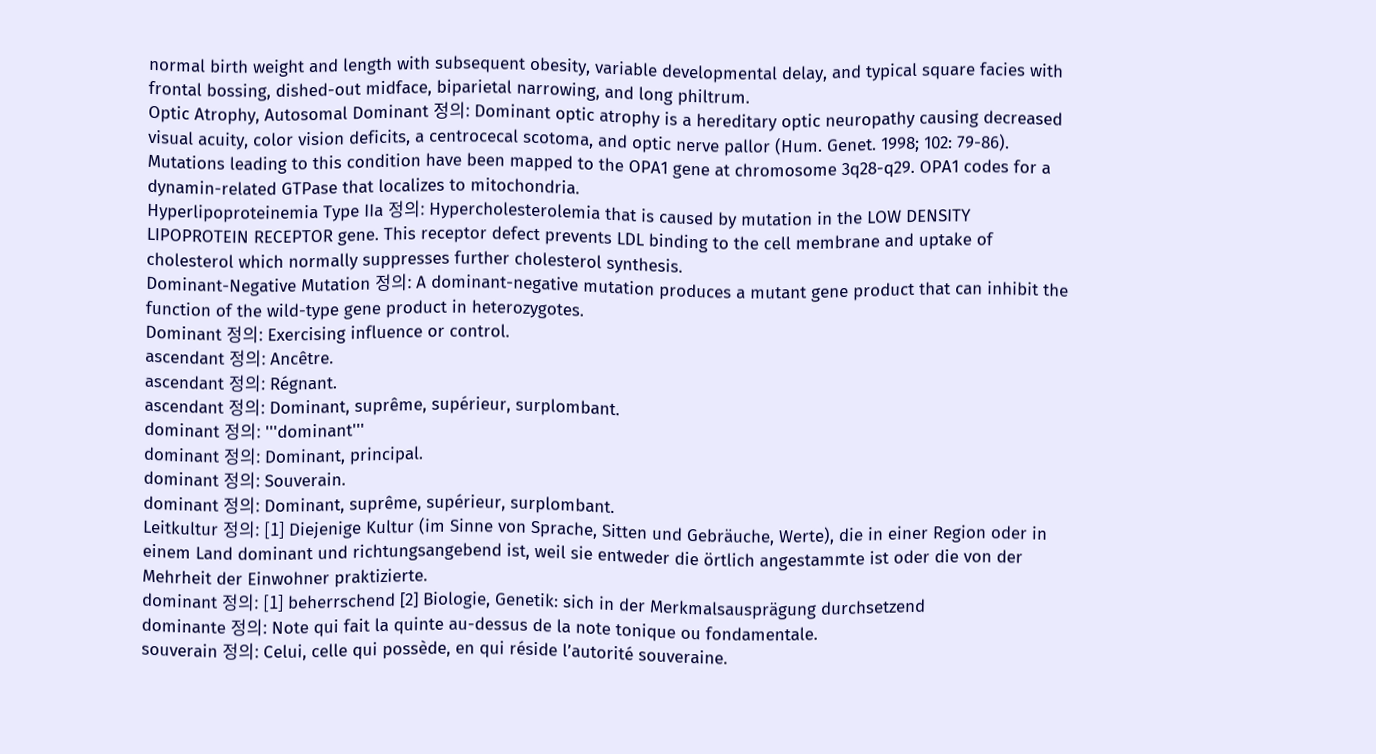normal birth weight and length with subsequent obesity, variable developmental delay, and typical square facies with frontal bossing, dished-out midface, biparietal narrowing, and long philtrum.
Optic Atrophy, Autosomal Dominant 정의: Dominant optic atrophy is a hereditary optic neuropathy causing decreased visual acuity, color vision deficits, a centrocecal scotoma, and optic nerve pallor (Hum. Genet. 1998; 102: 79-86). Mutations leading to this condition have been mapped to the OPA1 gene at chromosome 3q28-q29. OPA1 codes for a dynamin-related GTPase that localizes to mitochondria.
Hyperlipoproteinemia Type IIa 정의: Hypercholesterolemia that is caused by mutation in the LOW DENSITY LIPOPROTEIN RECEPTOR gene. This receptor defect prevents LDL binding to the cell membrane and uptake of cholesterol which normally suppresses further cholesterol synthesis.
Dominant-Negative Mutation 정의: A dominant-negative mutation produces a mutant gene product that can inhibit the function of the wild-type gene product in heterozygotes.
Dominant 정의: Exercising influence or control.
ascendant 정의: Ancêtre.
ascendant 정의: Régnant.
ascendant 정의: Dominant, suprême, supérieur, surplombant.
dominant 정의: '''dominant'''
dominant 정의: Dominant, principal.
dominant 정의: Souverain.
dominant 정의: Dominant, suprême, supérieur, surplombant.
Leitkultur 정의: [1] Diejenige Kultur (im Sinne von Sprache, Sitten und Gebräuche, Werte), die in einer Region oder in einem Land dominant und richtungsangebend ist, weil sie entweder die örtlich angestammte ist oder die von der Mehrheit der Einwohner praktizierte.
dominant 정의: [1] beherrschend [2] Biologie, Genetik: sich in der Merkmalsausprägung durchsetzend
dominante 정의: Note qui fait la quinte au-dessus de la note tonique ou fondamentale.
souverain 정의: Celui, celle qui possède, en qui réside l’autorité souveraine.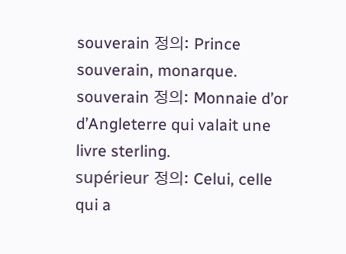souverain 정의: Prince souverain, monarque.
souverain 정의: Monnaie d’or d’Angleterre qui valait une livre sterling.
supérieur 정의: Celui, celle qui a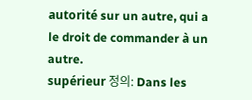autorité sur un autre, qui a le droit de commander à un autre.
supérieur 정의: Dans les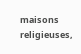maisons religieuses,